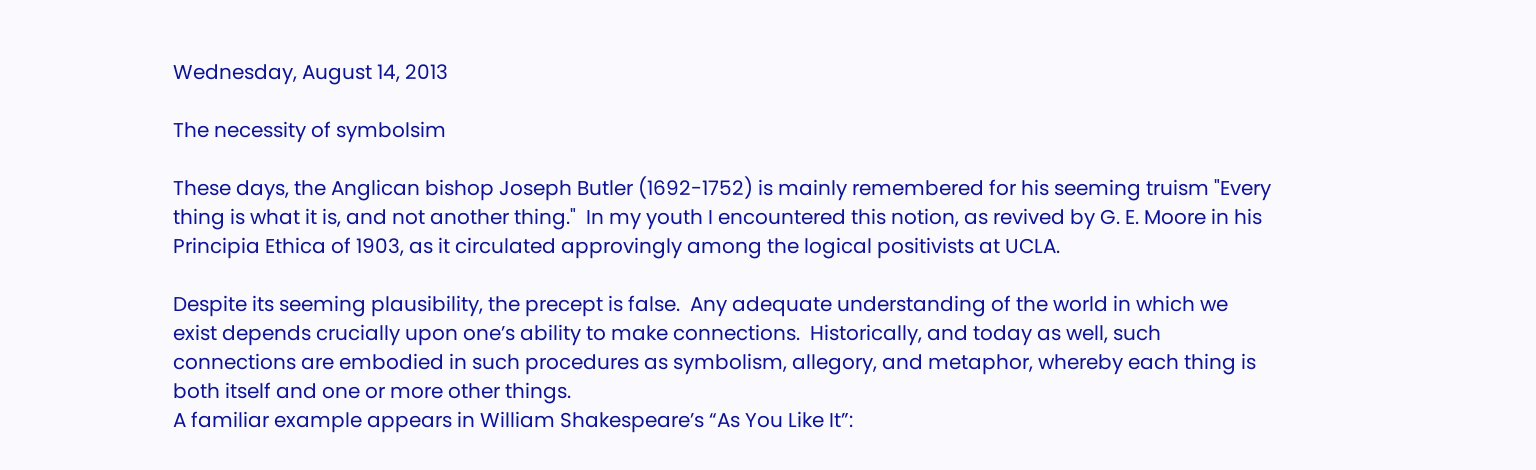Wednesday, August 14, 2013

The necessity of symbolsim

These days, the Anglican bishop Joseph Butler (1692-1752) is mainly remembered for his seeming truism "Every thing is what it is, and not another thing."  In my youth I encountered this notion, as revived by G. E. Moore in his Principia Ethica of 1903, as it circulated approvingly among the logical positivists at UCLA.

Despite its seeming plausibility, the precept is false.  Any adequate understanding of the world in which we exist depends crucially upon one’s ability to make connections.  Historically, and today as well, such connections are embodied in such procedures as symbolism, allegory, and metaphor, whereby each thing is both itself and one or more other things.
A familiar example appears in William Shakespeare’s “As You Like It”: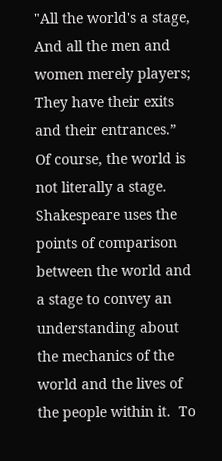"All the world's a stage, And all the men and women merely players; They have their exits and their entrances.”  Of course, the world is not literally a stage. Shakespeare uses the points of comparison between the world and a stage to convey an understanding about the mechanics of the world and the lives of the people within it.  To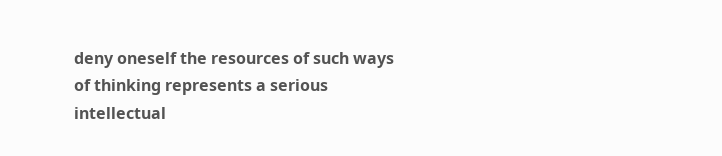deny oneself the resources of such ways of thinking represents a serious intellectual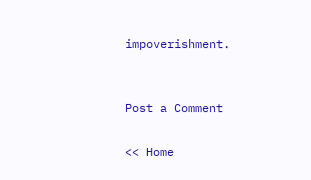impoverishment.


Post a Comment

<< Home